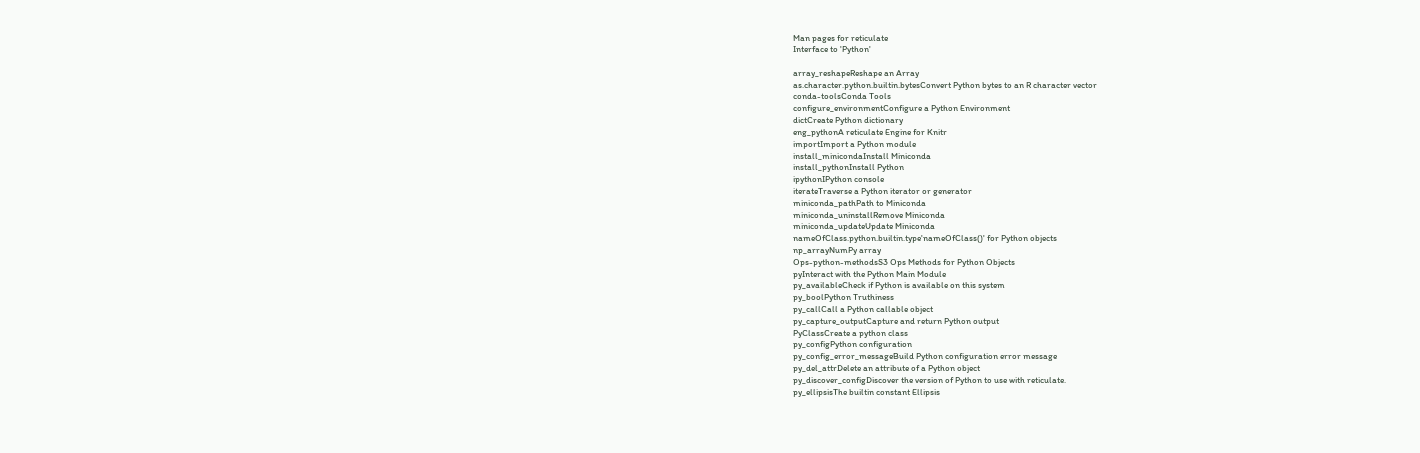Man pages for reticulate
Interface to 'Python'

array_reshapeReshape an Array
as.character.python.builtin.bytesConvert Python bytes to an R character vector
conda-toolsConda Tools
configure_environmentConfigure a Python Environment
dictCreate Python dictionary
eng_pythonA reticulate Engine for Knitr
importImport a Python module
install_minicondaInstall Miniconda
install_pythonInstall Python
ipythonIPython console
iterateTraverse a Python iterator or generator
miniconda_pathPath to Miniconda
miniconda_uninstallRemove Miniconda
miniconda_updateUpdate Miniconda
nameOfClass.python.builtin.type'nameOfClass()' for Python objects
np_arrayNumPy array
Ops-python-methodsS3 Ops Methods for Python Objects
pyInteract with the Python Main Module
py_availableCheck if Python is available on this system
py_boolPython Truthiness
py_callCall a Python callable object
py_capture_outputCapture and return Python output
PyClassCreate a python class
py_configPython configuration
py_config_error_messageBuild Python configuration error message
py_del_attrDelete an attribute of a Python object
py_discover_configDiscover the version of Python to use with reticulate.
py_ellipsisThe builtin constant Ellipsis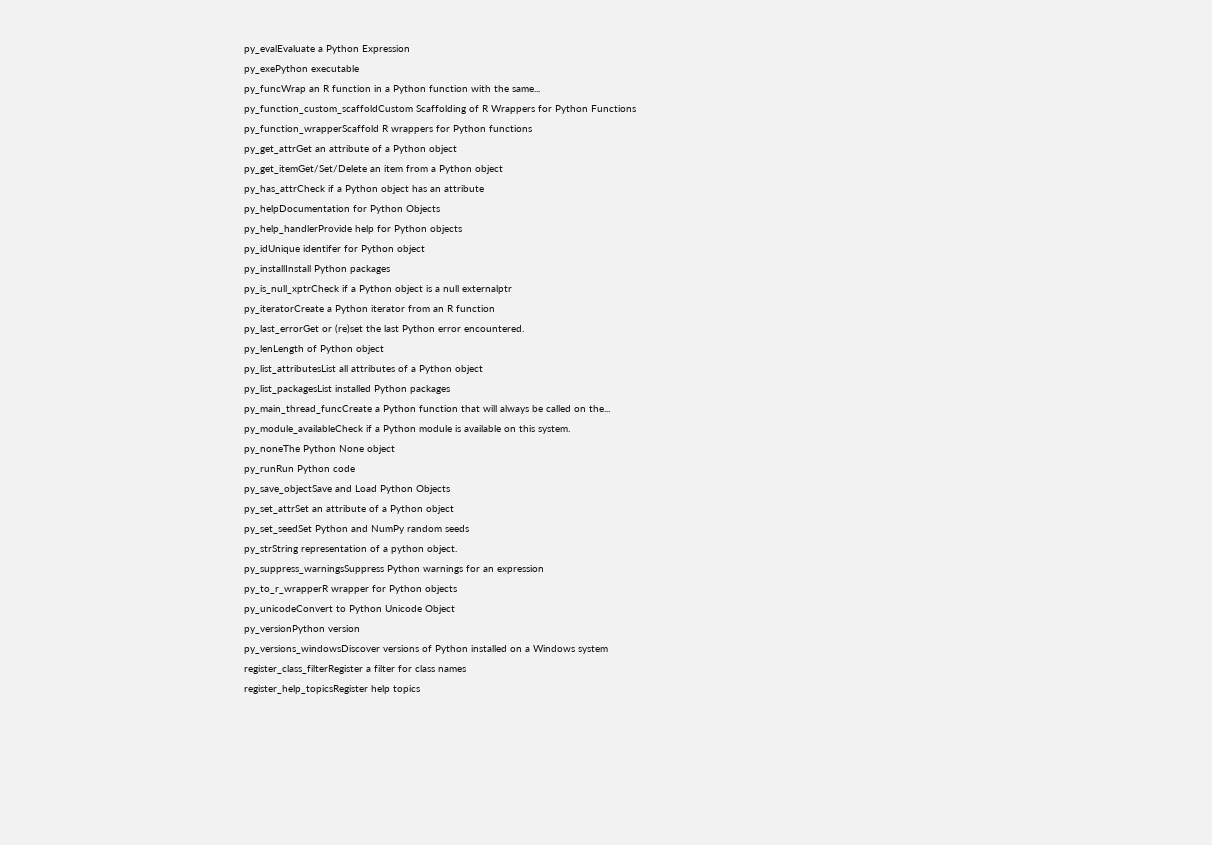py_evalEvaluate a Python Expression
py_exePython executable
py_funcWrap an R function in a Python function with the same...
py_function_custom_scaffoldCustom Scaffolding of R Wrappers for Python Functions
py_function_wrapperScaffold R wrappers for Python functions
py_get_attrGet an attribute of a Python object
py_get_itemGet/Set/Delete an item from a Python object
py_has_attrCheck if a Python object has an attribute
py_helpDocumentation for Python Objects
py_help_handlerProvide help for Python objects
py_idUnique identifer for Python object
py_installInstall Python packages
py_is_null_xptrCheck if a Python object is a null externalptr
py_iteratorCreate a Python iterator from an R function
py_last_errorGet or (re)set the last Python error encountered.
py_lenLength of Python object
py_list_attributesList all attributes of a Python object
py_list_packagesList installed Python packages
py_main_thread_funcCreate a Python function that will always be called on the...
py_module_availableCheck if a Python module is available on this system.
py_noneThe Python None object
py_runRun Python code
py_save_objectSave and Load Python Objects
py_set_attrSet an attribute of a Python object
py_set_seedSet Python and NumPy random seeds
py_strString representation of a python object.
py_suppress_warningsSuppress Python warnings for an expression
py_to_r_wrapperR wrapper for Python objects
py_unicodeConvert to Python Unicode Object
py_versionPython version
py_versions_windowsDiscover versions of Python installed on a Windows system
register_class_filterRegister a filter for class names
register_help_topicsRegister help topics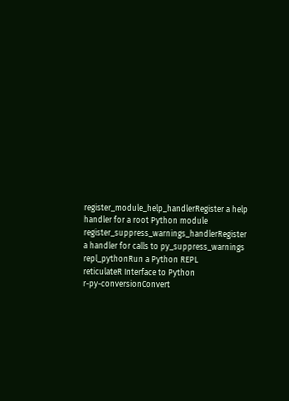register_module_help_handlerRegister a help handler for a root Python module
register_suppress_warnings_handlerRegister a handler for calls to py_suppress_warnings
repl_pythonRun a Python REPL
reticulateR Interface to Python
r-py-conversionConvert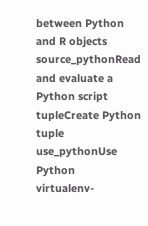between Python and R objects
source_pythonRead and evaluate a Python script
tupleCreate Python tuple
use_pythonUse Python
virtualenv-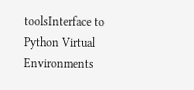toolsInterface to Python Virtual Environments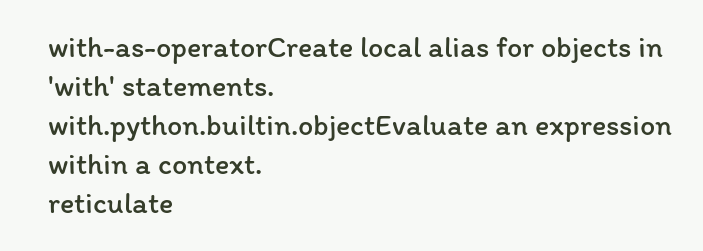with-as-operatorCreate local alias for objects in 'with' statements.
with.python.builtin.objectEvaluate an expression within a context.
reticulate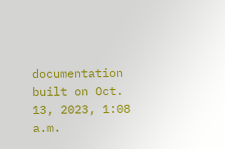documentation built on Oct. 13, 2023, 1:08 a.m.